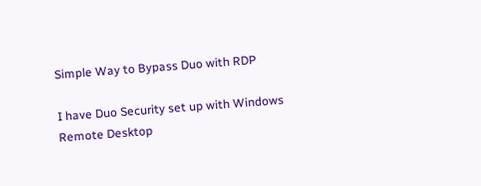Simple Way to Bypass Duo with RDP

I have Duo Security set up with Windows Remote Desktop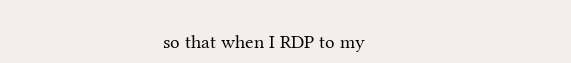so that when I RDP to my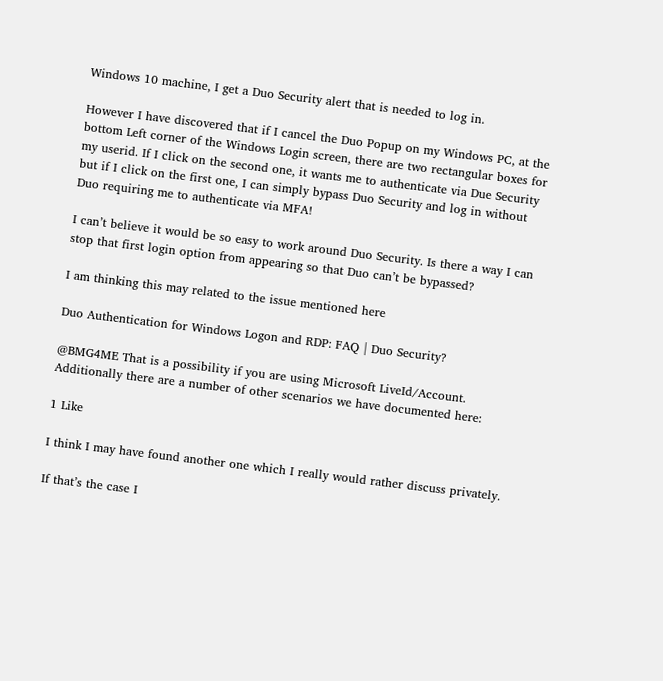Windows 10 machine, I get a Duo Security alert that is needed to log in.

However I have discovered that if I cancel the Duo Popup on my Windows PC, at the bottom Left corner of the Windows Login screen, there are two rectangular boxes for my userid. If I click on the second one, it wants me to authenticate via Due Security but if I click on the first one, I can simply bypass Duo Security and log in without Duo requiring me to authenticate via MFA!

I can’t believe it would be so easy to work around Duo Security. Is there a way I can stop that first login option from appearing so that Duo can’t be bypassed?

I am thinking this may related to the issue mentioned here

Duo Authentication for Windows Logon and RDP: FAQ | Duo Security?

@BMG4ME That is a possibility if you are using Microsoft LiveId/Account. Additionally there are a number of other scenarios we have documented here:

1 Like

I think I may have found another one which I really would rather discuss privately.

If that’s the case I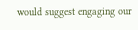would suggest engaging our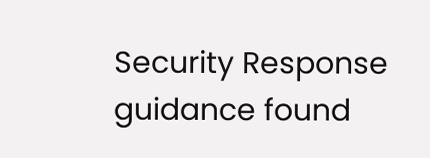Security Response guidance found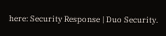here: Security Response | Duo Security.